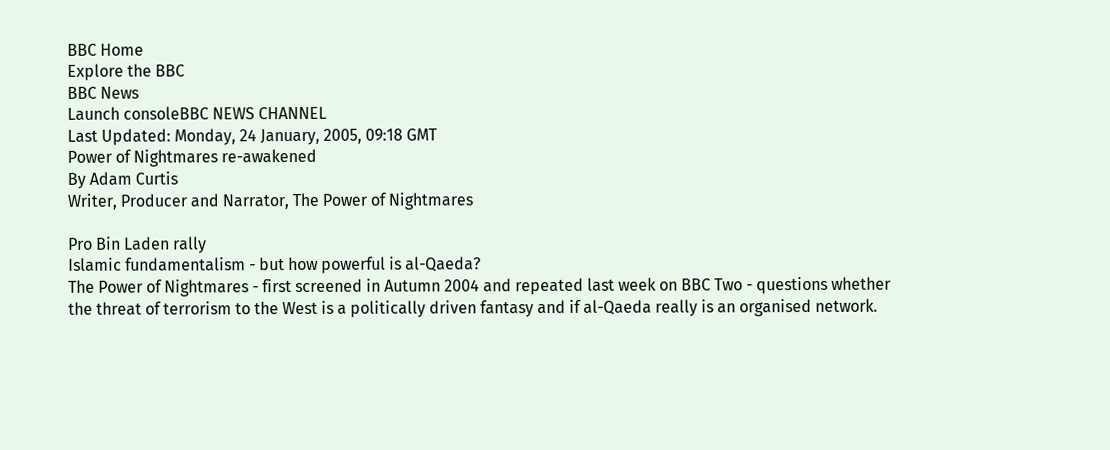BBC Home
Explore the BBC
BBC News
Launch consoleBBC NEWS CHANNEL
Last Updated: Monday, 24 January, 2005, 09:18 GMT
Power of Nightmares re-awakened
By Adam Curtis
Writer, Producer and Narrator, The Power of Nightmares

Pro Bin Laden rally
Islamic fundamentalism - but how powerful is al-Qaeda?
The Power of Nightmares - first screened in Autumn 2004 and repeated last week on BBC Two - questions whether the threat of terrorism to the West is a politically driven fantasy and if al-Qaeda really is an organised network.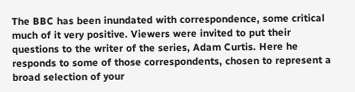The BBC has been inundated with correspondence, some critical much of it very positive. Viewers were invited to put their questions to the writer of the series, Adam Curtis. Here he responds to some of those correspondents, chosen to represent a broad selection of your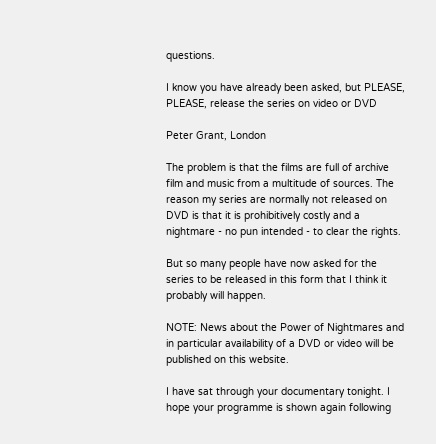questions.

I know you have already been asked, but PLEASE, PLEASE, release the series on video or DVD

Peter Grant, London

The problem is that the films are full of archive film and music from a multitude of sources. The reason my series are normally not released on DVD is that it is prohibitively costly and a nightmare - no pun intended - to clear the rights.

But so many people have now asked for the series to be released in this form that I think it probably will happen.

NOTE: News about the Power of Nightmares and in particular availability of a DVD or video will be published on this website.

I have sat through your documentary tonight. I hope your programme is shown again following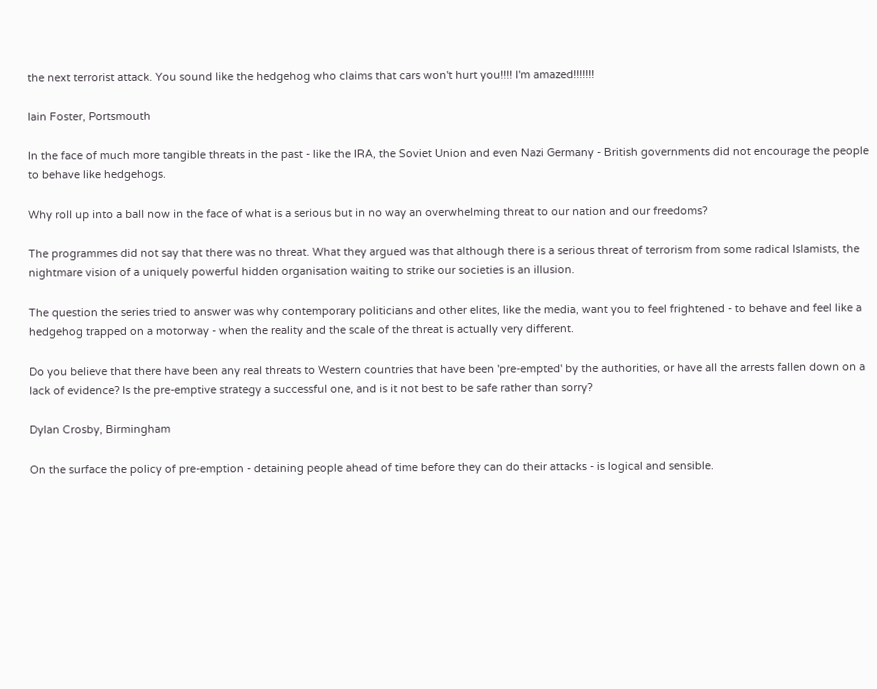the next terrorist attack. You sound like the hedgehog who claims that cars won't hurt you!!!! I'm amazed!!!!!!!

Iain Foster, Portsmouth

In the face of much more tangible threats in the past - like the IRA, the Soviet Union and even Nazi Germany - British governments did not encourage the people to behave like hedgehogs.

Why roll up into a ball now in the face of what is a serious but in no way an overwhelming threat to our nation and our freedoms?

The programmes did not say that there was no threat. What they argued was that although there is a serious threat of terrorism from some radical Islamists, the nightmare vision of a uniquely powerful hidden organisation waiting to strike our societies is an illusion.

The question the series tried to answer was why contemporary politicians and other elites, like the media, want you to feel frightened - to behave and feel like a hedgehog trapped on a motorway - when the reality and the scale of the threat is actually very different.

Do you believe that there have been any real threats to Western countries that have been 'pre-empted' by the authorities, or have all the arrests fallen down on a lack of evidence? Is the pre-emptive strategy a successful one, and is it not best to be safe rather than sorry?

Dylan Crosby, Birmingham

On the surface the policy of pre-emption - detaining people ahead of time before they can do their attacks - is logical and sensible.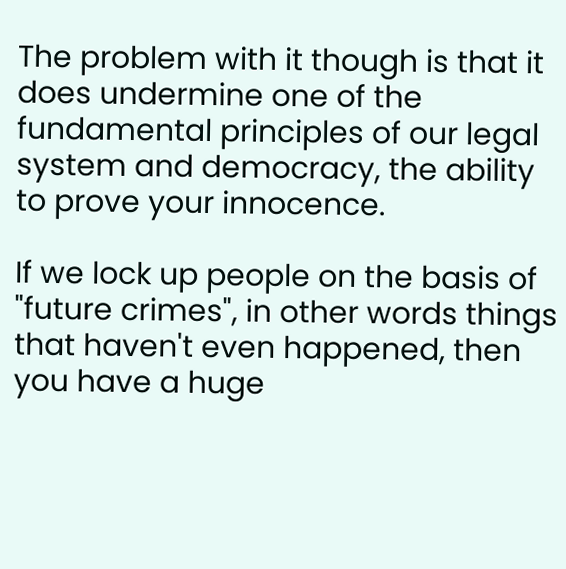The problem with it though is that it does undermine one of the fundamental principles of our legal system and democracy, the ability to prove your innocence.

If we lock up people on the basis of "future crimes", in other words things that haven't even happened, then you have a huge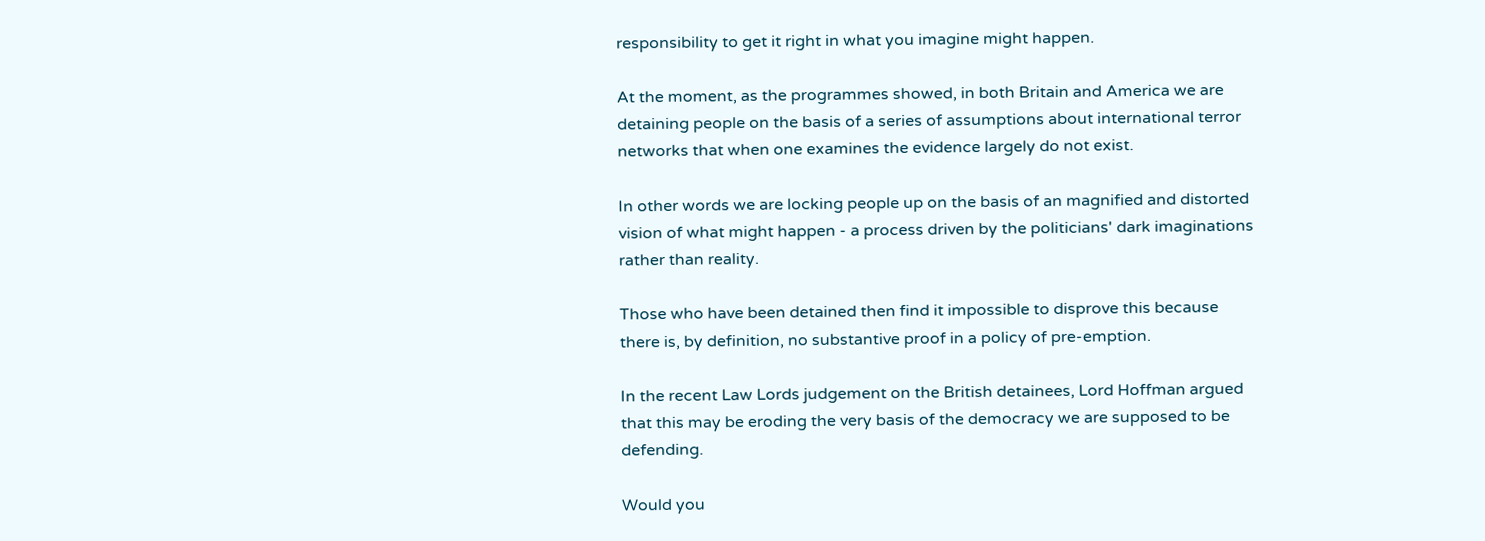responsibility to get it right in what you imagine might happen.

At the moment, as the programmes showed, in both Britain and America we are detaining people on the basis of a series of assumptions about international terror networks that when one examines the evidence largely do not exist.

In other words we are locking people up on the basis of an magnified and distorted vision of what might happen - a process driven by the politicians' dark imaginations rather than reality.

Those who have been detained then find it impossible to disprove this because there is, by definition, no substantive proof in a policy of pre-emption.

In the recent Law Lords judgement on the British detainees, Lord Hoffman argued that this may be eroding the very basis of the democracy we are supposed to be defending.

Would you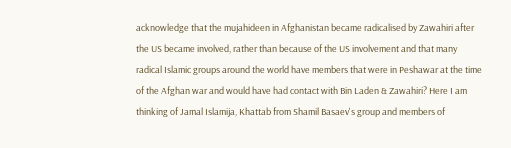acknowledge that the mujahideen in Afghanistan became radicalised by Zawahiri after the US became involved, rather than because of the US involvement and that many radical Islamic groups around the world have members that were in Peshawar at the time of the Afghan war and would have had contact with Bin Laden & Zawahiri? Here I am thinking of Jamal Islamija, Khattab from Shamil Basaev's group and members of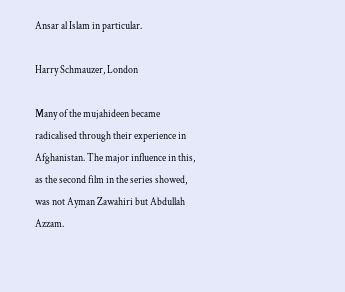Ansar al Islam in particular.

Harry Schmauzer, London

Many of the mujahideen became radicalised through their experience in Afghanistan. The major influence in this, as the second film in the series showed, was not Ayman Zawahiri but Abdullah Azzam.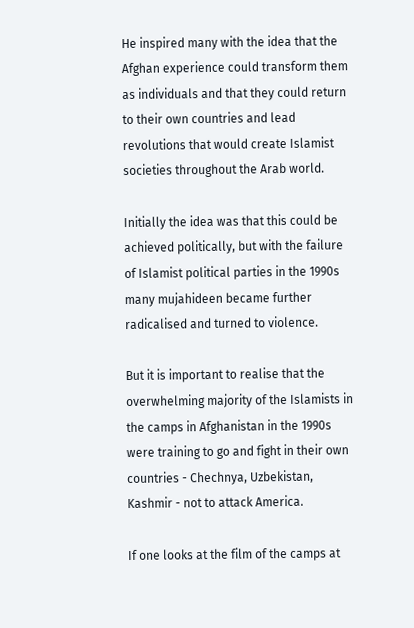He inspired many with the idea that the Afghan experience could transform them as individuals and that they could return to their own countries and lead revolutions that would create Islamist societies throughout the Arab world.

Initially the idea was that this could be achieved politically, but with the failure of Islamist political parties in the 1990s many mujahideen became further radicalised and turned to violence.

But it is important to realise that the overwhelming majority of the Islamists in the camps in Afghanistan in the 1990s were training to go and fight in their own countries - Chechnya, Uzbekistan, Kashmir - not to attack America.

If one looks at the film of the camps at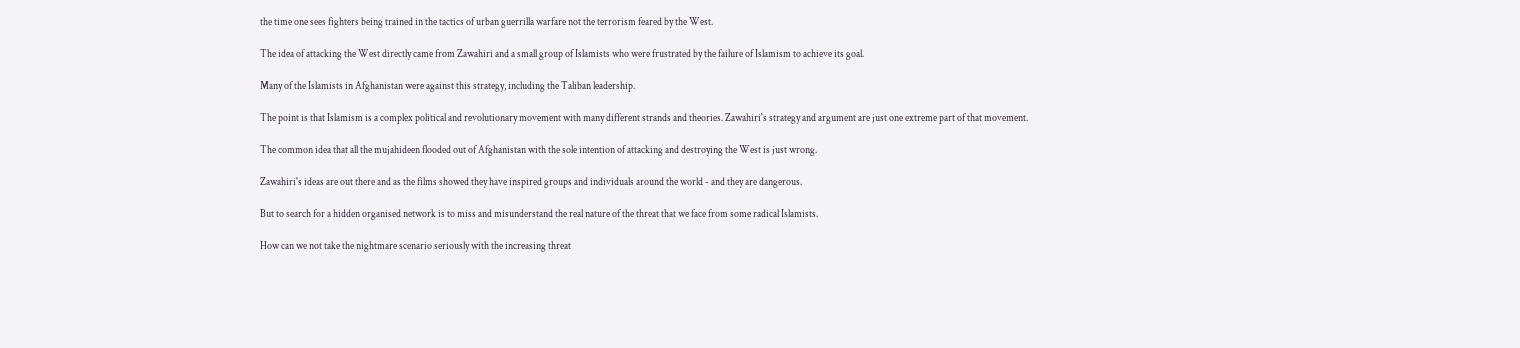the time one sees fighters being trained in the tactics of urban guerrilla warfare not the terrorism feared by the West.

The idea of attacking the West directly came from Zawahiri and a small group of Islamists who were frustrated by the failure of Islamism to achieve its goal.

Many of the Islamists in Afghanistan were against this strategy, including the Taliban leadership.

The point is that Islamism is a complex political and revolutionary movement with many different strands and theories. Zawahiri's strategy and argument are just one extreme part of that movement.

The common idea that all the mujahideen flooded out of Afghanistan with the sole intention of attacking and destroying the West is just wrong.

Zawahiri's ideas are out there and as the films showed they have inspired groups and individuals around the world - and they are dangerous.

But to search for a hidden organised network is to miss and misunderstand the real nature of the threat that we face from some radical Islamists.

How can we not take the nightmare scenario seriously with the increasing threat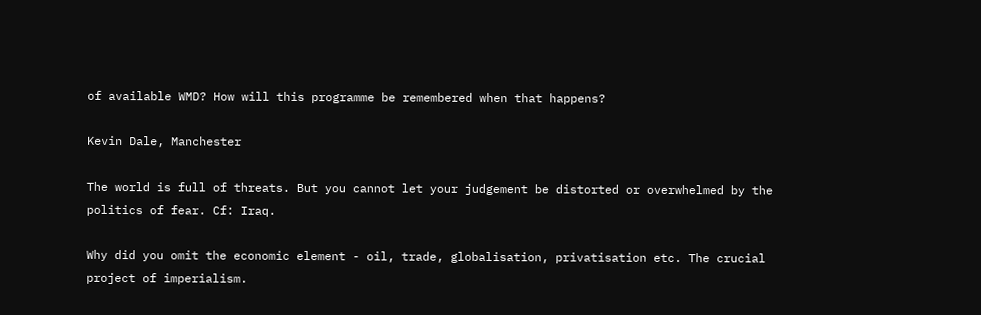of available WMD? How will this programme be remembered when that happens?

Kevin Dale, Manchester

The world is full of threats. But you cannot let your judgement be distorted or overwhelmed by the politics of fear. Cf: Iraq.

Why did you omit the economic element - oil, trade, globalisation, privatisation etc. The crucial project of imperialism.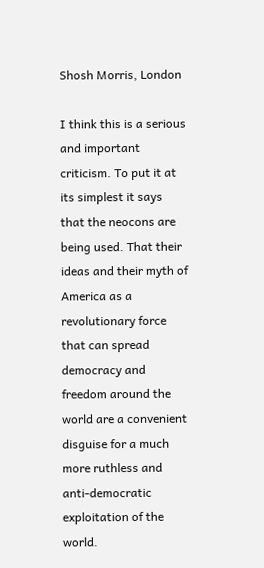Shosh Morris, London

I think this is a serious and important criticism. To put it at its simplest it says that the neocons are being used. That their ideas and their myth of America as a revolutionary force that can spread democracy and freedom around the world are a convenient disguise for a much more ruthless and anti-democratic exploitation of the world.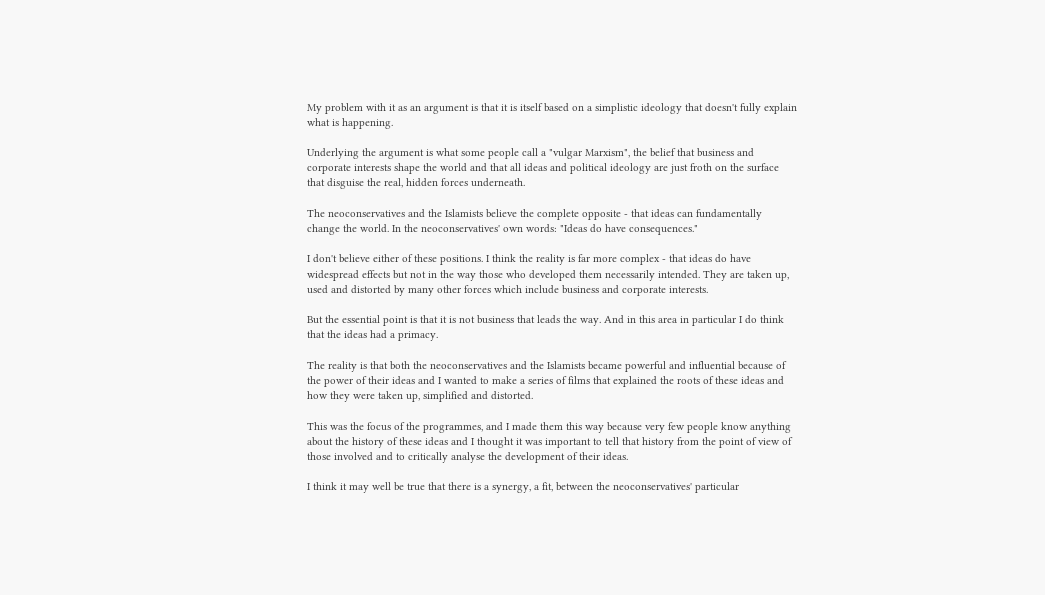My problem with it as an argument is that it is itself based on a simplistic ideology that doesn't fully explain what is happening.

Underlying the argument is what some people call a "vulgar Marxism", the belief that business and corporate interests shape the world and that all ideas and political ideology are just froth on the surface that disguise the real, hidden forces underneath.

The neoconservatives and the Islamists believe the complete opposite - that ideas can fundamentally change the world. In the neoconservatives' own words: "Ideas do have consequences."

I don't believe either of these positions. I think the reality is far more complex - that ideas do have widespread effects but not in the way those who developed them necessarily intended. They are taken up, used and distorted by many other forces which include business and corporate interests.

But the essential point is that it is not business that leads the way. And in this area in particular I do think that the ideas had a primacy.

The reality is that both the neoconservatives and the Islamists became powerful and influential because of the power of their ideas and I wanted to make a series of films that explained the roots of these ideas and how they were taken up, simplified and distorted.

This was the focus of the programmes, and I made them this way because very few people know anything about the history of these ideas and I thought it was important to tell that history from the point of view of those involved and to critically analyse the development of their ideas.

I think it may well be true that there is a synergy, a fit, between the neoconservatives' particular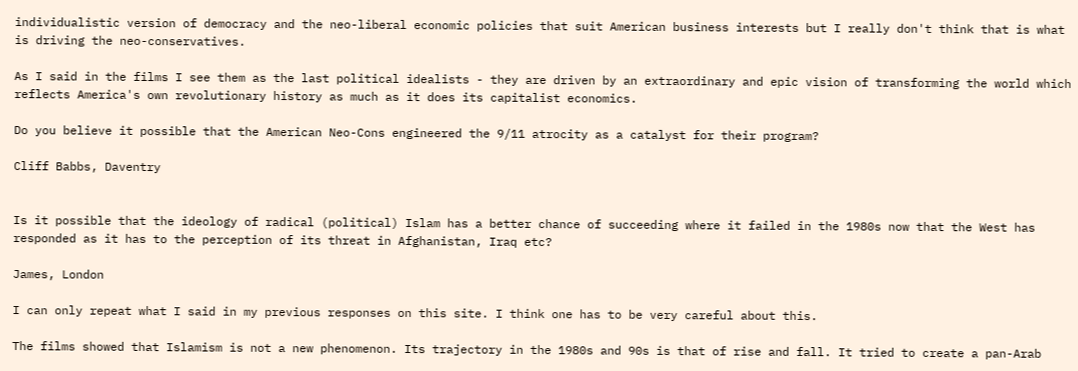individualistic version of democracy and the neo-liberal economic policies that suit American business interests but I really don't think that is what is driving the neo-conservatives.

As I said in the films I see them as the last political idealists - they are driven by an extraordinary and epic vision of transforming the world which reflects America's own revolutionary history as much as it does its capitalist economics.

Do you believe it possible that the American Neo-Cons engineered the 9/11 atrocity as a catalyst for their program?

Cliff Babbs, Daventry


Is it possible that the ideology of radical (political) Islam has a better chance of succeeding where it failed in the 1980s now that the West has responded as it has to the perception of its threat in Afghanistan, Iraq etc?

James, London

I can only repeat what I said in my previous responses on this site. I think one has to be very careful about this.

The films showed that Islamism is not a new phenomenon. Its trajectory in the 1980s and 90s is that of rise and fall. It tried to create a pan-Arab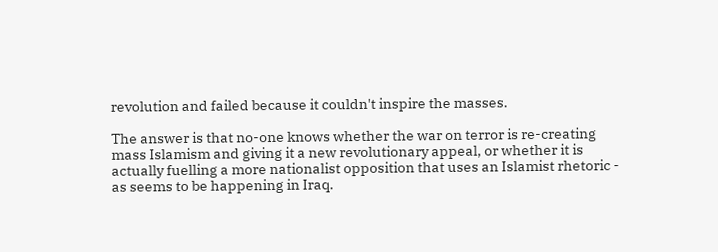revolution and failed because it couldn't inspire the masses.

The answer is that no-one knows whether the war on terror is re-creating mass Islamism and giving it a new revolutionary appeal, or whether it is actually fuelling a more nationalist opposition that uses an Islamist rhetoric - as seems to be happening in Iraq.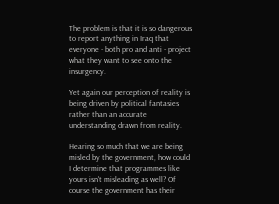The problem is that it is so dangerous to report anything in Iraq that everyone - both pro and anti - project what they want to see onto the insurgency.

Yet again our perception of reality is being driven by political fantasies rather than an accurate understanding drawn from reality.

Hearing so much that we are being misled by the government, how could I determine that programmes like yours isn't misleading as well? Of course the government has their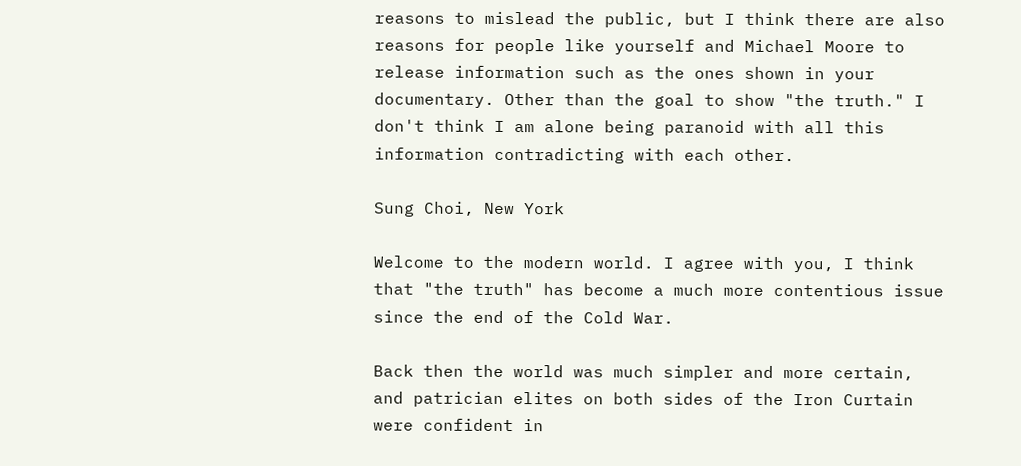reasons to mislead the public, but I think there are also reasons for people like yourself and Michael Moore to release information such as the ones shown in your documentary. Other than the goal to show "the truth." I don't think I am alone being paranoid with all this information contradicting with each other.

Sung Choi, New York

Welcome to the modern world. I agree with you, I think that "the truth" has become a much more contentious issue since the end of the Cold War.

Back then the world was much simpler and more certain, and patrician elites on both sides of the Iron Curtain were confident in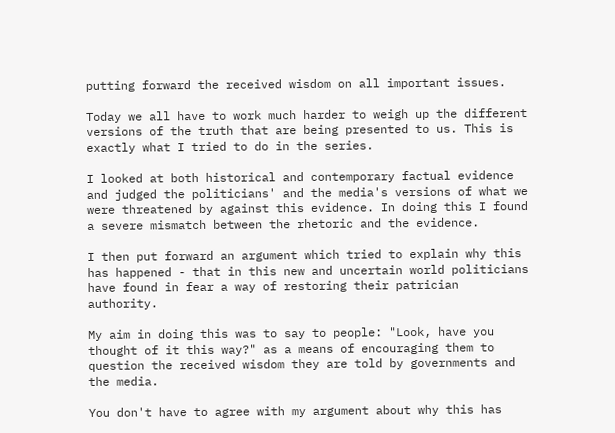putting forward the received wisdom on all important issues.

Today we all have to work much harder to weigh up the different versions of the truth that are being presented to us. This is exactly what I tried to do in the series.

I looked at both historical and contemporary factual evidence and judged the politicians' and the media's versions of what we were threatened by against this evidence. In doing this I found a severe mismatch between the rhetoric and the evidence.

I then put forward an argument which tried to explain why this has happened - that in this new and uncertain world politicians have found in fear a way of restoring their patrician authority.

My aim in doing this was to say to people: "Look, have you thought of it this way?" as a means of encouraging them to question the received wisdom they are told by governments and the media.

You don't have to agree with my argument about why this has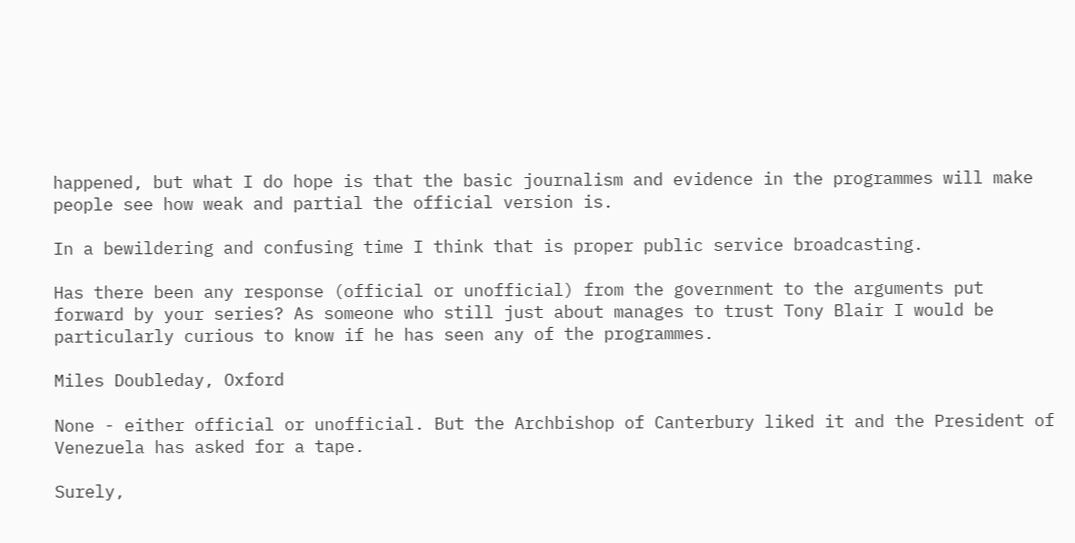happened, but what I do hope is that the basic journalism and evidence in the programmes will make people see how weak and partial the official version is.

In a bewildering and confusing time I think that is proper public service broadcasting.

Has there been any response (official or unofficial) from the government to the arguments put forward by your series? As someone who still just about manages to trust Tony Blair I would be particularly curious to know if he has seen any of the programmes.

Miles Doubleday, Oxford

None - either official or unofficial. But the Archbishop of Canterbury liked it and the President of Venezuela has asked for a tape.

Surely,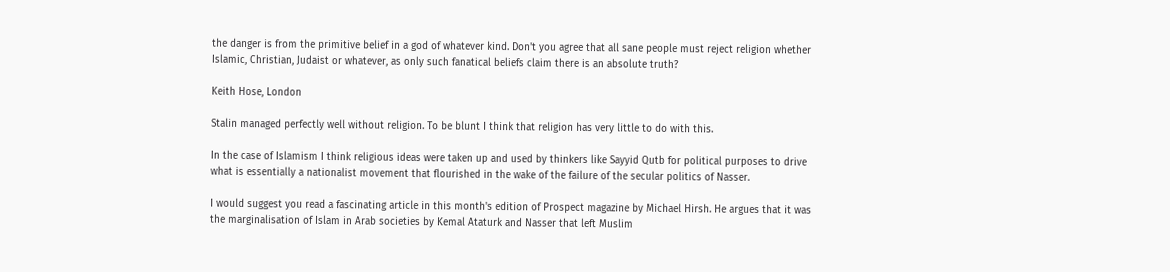the danger is from the primitive belief in a god of whatever kind. Don't you agree that all sane people must reject religion whether Islamic, Christian, Judaist or whatever, as only such fanatical beliefs claim there is an absolute truth?

Keith Hose, London

Stalin managed perfectly well without religion. To be blunt I think that religion has very little to do with this.

In the case of Islamism I think religious ideas were taken up and used by thinkers like Sayyid Qutb for political purposes to drive what is essentially a nationalist movement that flourished in the wake of the failure of the secular politics of Nasser.

I would suggest you read a fascinating article in this month's edition of Prospect magazine by Michael Hirsh. He argues that it was the marginalisation of Islam in Arab societies by Kemal Ataturk and Nasser that left Muslim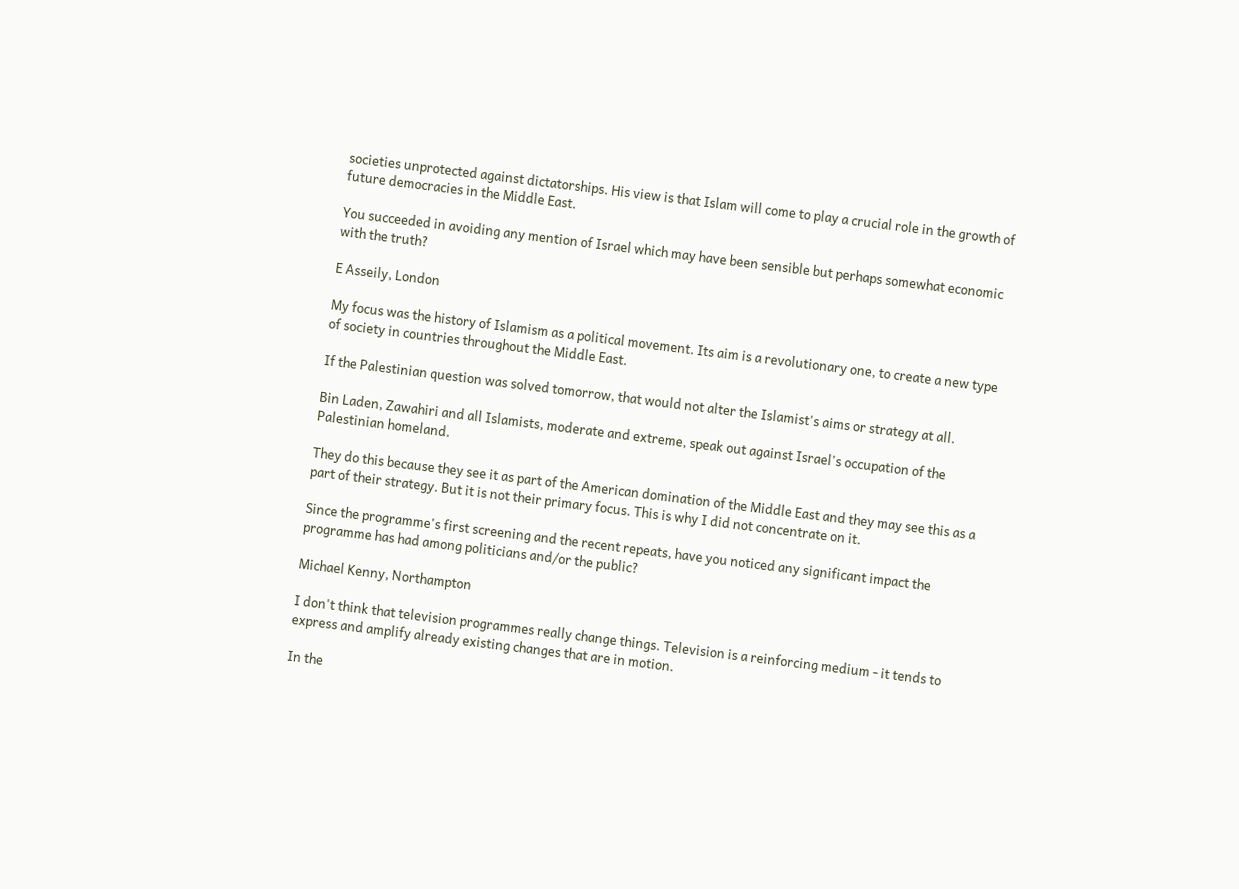societies unprotected against dictatorships. His view is that Islam will come to play a crucial role in the growth of future democracies in the Middle East.

You succeeded in avoiding any mention of Israel which may have been sensible but perhaps somewhat economic with the truth?

E Asseily, London

My focus was the history of Islamism as a political movement. Its aim is a revolutionary one, to create a new type of society in countries throughout the Middle East.

If the Palestinian question was solved tomorrow, that would not alter the Islamist's aims or strategy at all.

Bin Laden, Zawahiri and all Islamists, moderate and extreme, speak out against Israel's occupation of the Palestinian homeland.

They do this because they see it as part of the American domination of the Middle East and they may see this as a part of their strategy. But it is not their primary focus. This is why I did not concentrate on it.

Since the programme's first screening and the recent repeats, have you noticed any significant impact the programme has had among politicians and/or the public?

Michael Kenny, Northampton

I don't think that television programmes really change things. Television is a reinforcing medium - it tends to express and amplify already existing changes that are in motion.

In the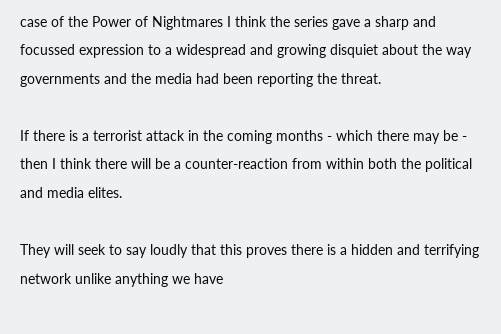case of the Power of Nightmares I think the series gave a sharp and focussed expression to a widespread and growing disquiet about the way governments and the media had been reporting the threat.

If there is a terrorist attack in the coming months - which there may be - then I think there will be a counter-reaction from within both the political and media elites.

They will seek to say loudly that this proves there is a hidden and terrifying network unlike anything we have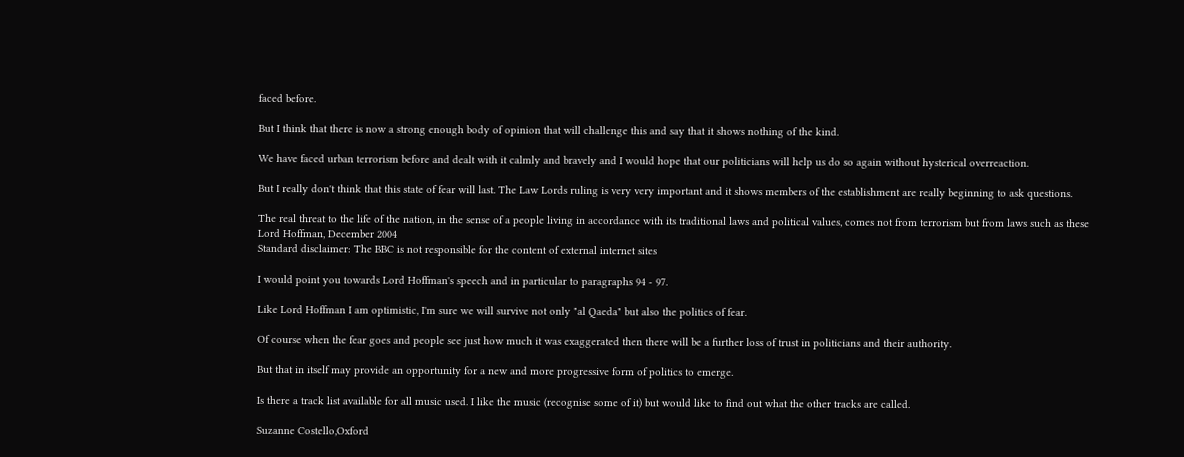faced before.

But I think that there is now a strong enough body of opinion that will challenge this and say that it shows nothing of the kind.

We have faced urban terrorism before and dealt with it calmly and bravely and I would hope that our politicians will help us do so again without hysterical overreaction.

But I really don't think that this state of fear will last. The Law Lords ruling is very very important and it shows members of the establishment are really beginning to ask questions.

The real threat to the life of the nation, in the sense of a people living in accordance with its traditional laws and political values, comes not from terrorism but from laws such as these
Lord Hoffman, December 2004
Standard disclaimer: The BBC is not responsible for the content of external internet sites

I would point you towards Lord Hoffman's speech and in particular to paragraphs 94 - 97.

Like Lord Hoffman I am optimistic, I'm sure we will survive not only "al Qaeda" but also the politics of fear.

Of course when the fear goes and people see just how much it was exaggerated then there will be a further loss of trust in politicians and their authority.

But that in itself may provide an opportunity for a new and more progressive form of politics to emerge.

Is there a track list available for all music used. I like the music (recognise some of it) but would like to find out what the other tracks are called.

Suzanne Costello,Oxford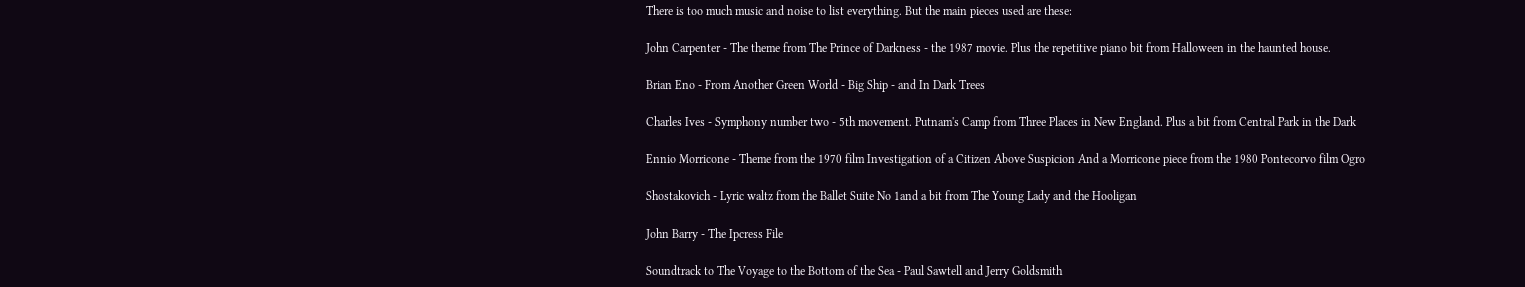There is too much music and noise to list everything. But the main pieces used are these:

John Carpenter - The theme from The Prince of Darkness - the 1987 movie. Plus the repetitive piano bit from Halloween in the haunted house.

Brian Eno - From Another Green World - Big Ship - and In Dark Trees

Charles Ives - Symphony number two - 5th movement. Putnam's Camp from Three Places in New England. Plus a bit from Central Park in the Dark

Ennio Morricone - Theme from the 1970 film Investigation of a Citizen Above Suspicion And a Morricone piece from the 1980 Pontecorvo film Ogro

Shostakovich - Lyric waltz from the Ballet Suite No 1and a bit from The Young Lady and the Hooligan

John Barry - The Ipcress File

Soundtrack to The Voyage to the Bottom of the Sea - Paul Sawtell and Jerry Goldsmith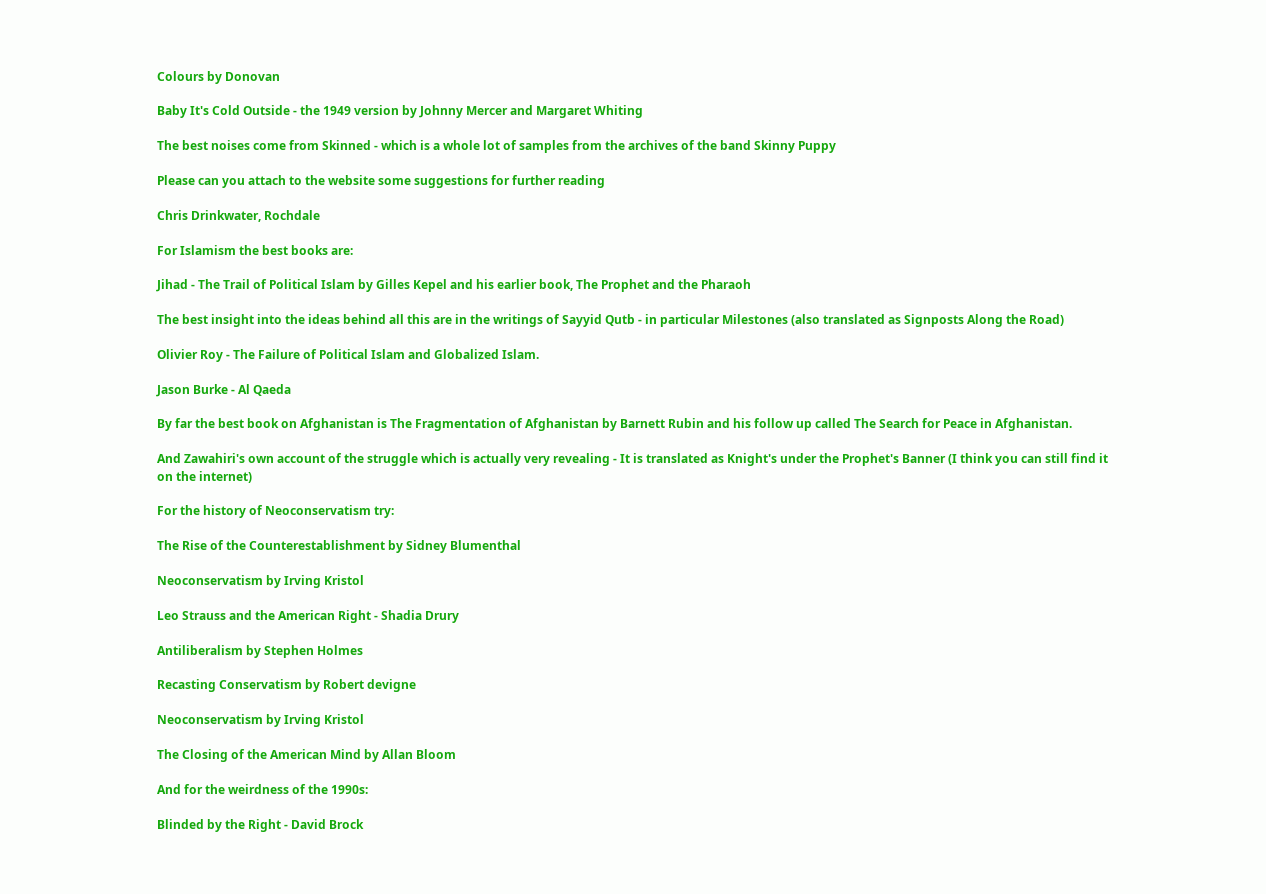Colours by Donovan

Baby It's Cold Outside - the 1949 version by Johnny Mercer and Margaret Whiting

The best noises come from Skinned - which is a whole lot of samples from the archives of the band Skinny Puppy

Please can you attach to the website some suggestions for further reading

Chris Drinkwater, Rochdale

For Islamism the best books are:

Jihad - The Trail of Political Islam by Gilles Kepel and his earlier book, The Prophet and the Pharaoh

The best insight into the ideas behind all this are in the writings of Sayyid Qutb - in particular Milestones (also translated as Signposts Along the Road)

Olivier Roy - The Failure of Political Islam and Globalized Islam.

Jason Burke - Al Qaeda

By far the best book on Afghanistan is The Fragmentation of Afghanistan by Barnett Rubin and his follow up called The Search for Peace in Afghanistan.

And Zawahiri's own account of the struggle which is actually very revealing - It is translated as Knight's under the Prophet's Banner (I think you can still find it on the internet)

For the history of Neoconservatism try:

The Rise of the Counterestablishment by Sidney Blumenthal

Neoconservatism by Irving Kristol

Leo Strauss and the American Right - Shadia Drury

Antiliberalism by Stephen Holmes

Recasting Conservatism by Robert devigne

Neoconservatism by Irving Kristol

The Closing of the American Mind by Allan Bloom

And for the weirdness of the 1990s:

Blinded by the Right - David Brock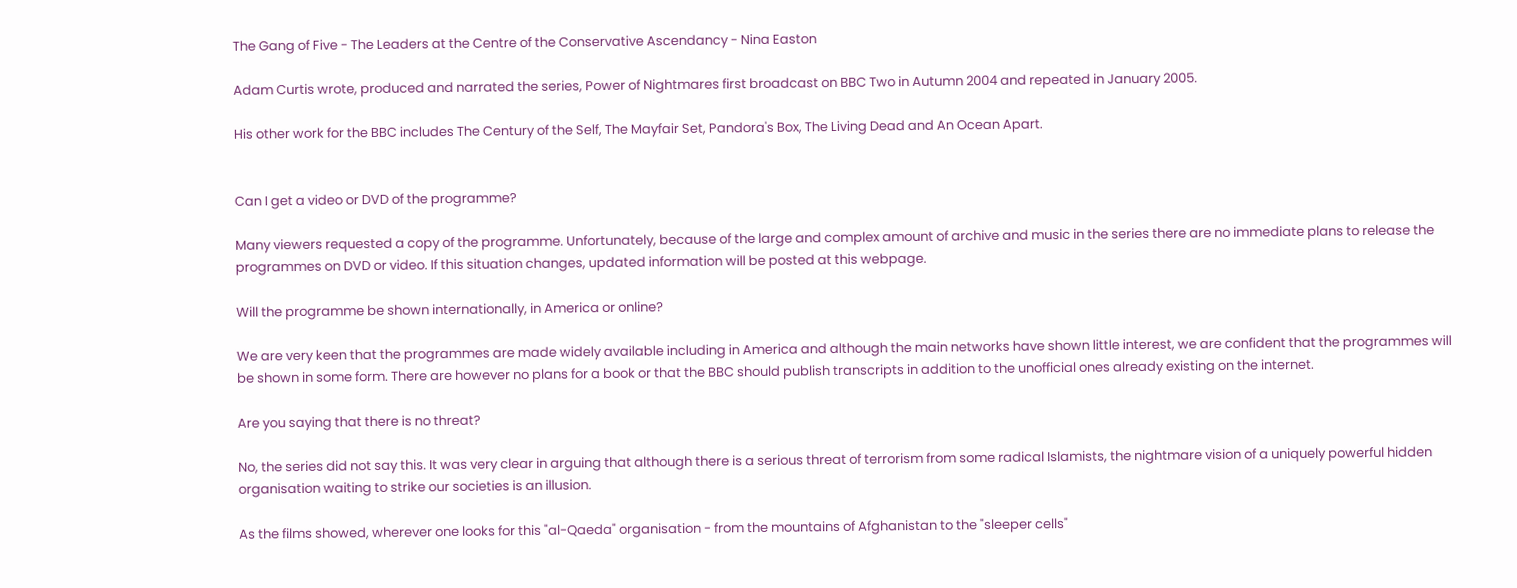The Gang of Five - The Leaders at the Centre of the Conservative Ascendancy - Nina Easton

Adam Curtis wrote, produced and narrated the series, Power of Nightmares first broadcast on BBC Two in Autumn 2004 and repeated in January 2005.

His other work for the BBC includes The Century of the Self, The Mayfair Set, Pandora's Box, The Living Dead and An Ocean Apart.


Can I get a video or DVD of the programme?

Many viewers requested a copy of the programme. Unfortunately, because of the large and complex amount of archive and music in the series there are no immediate plans to release the programmes on DVD or video. If this situation changes, updated information will be posted at this webpage.

Will the programme be shown internationally, in America or online?

We are very keen that the programmes are made widely available including in America and although the main networks have shown little interest, we are confident that the programmes will be shown in some form. There are however no plans for a book or that the BBC should publish transcripts in addition to the unofficial ones already existing on the internet.

Are you saying that there is no threat?

No, the series did not say this. It was very clear in arguing that although there is a serious threat of terrorism from some radical Islamists, the nightmare vision of a uniquely powerful hidden organisation waiting to strike our societies is an illusion.

As the films showed, wherever one looks for this "al-Qaeda" organisation - from the mountains of Afghanistan to the "sleeper cells"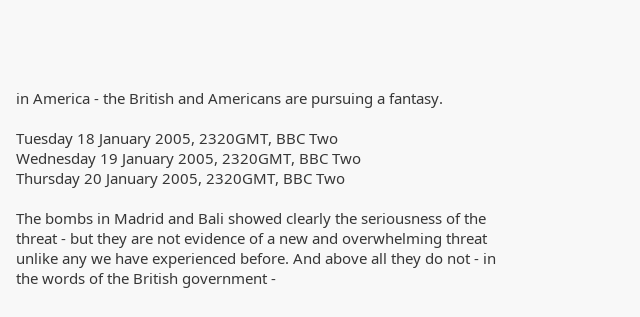in America - the British and Americans are pursuing a fantasy.

Tuesday 18 January 2005, 2320GMT, BBC Two
Wednesday 19 January 2005, 2320GMT, BBC Two
Thursday 20 January 2005, 2320GMT, BBC Two

The bombs in Madrid and Bali showed clearly the seriousness of the threat - but they are not evidence of a new and overwhelming threat unlike any we have experienced before. And above all they do not - in the words of the British government -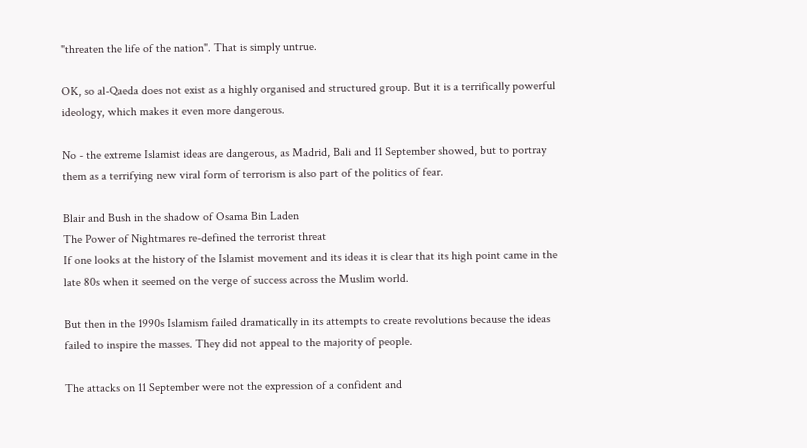"threaten the life of the nation". That is simply untrue.

OK, so al-Qaeda does not exist as a highly organised and structured group. But it is a terrifically powerful ideology, which makes it even more dangerous.

No - the extreme Islamist ideas are dangerous, as Madrid, Bali and 11 September showed, but to portray them as a terrifying new viral form of terrorism is also part of the politics of fear.

Blair and Bush in the shadow of Osama Bin Laden
The Power of Nightmares re-defined the terrorist threat
If one looks at the history of the Islamist movement and its ideas it is clear that its high point came in the late 80s when it seemed on the verge of success across the Muslim world.

But then in the 1990s Islamism failed dramatically in its attempts to create revolutions because the ideas failed to inspire the masses. They did not appeal to the majority of people.

The attacks on 11 September were not the expression of a confident and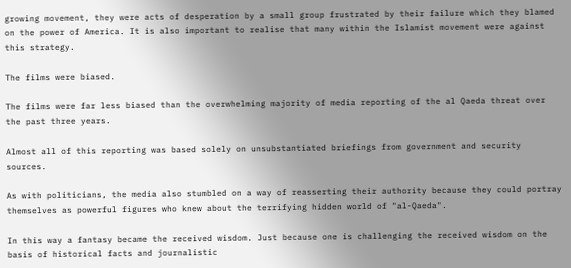growing movement, they were acts of desperation by a small group frustrated by their failure which they blamed on the power of America. It is also important to realise that many within the Islamist movement were against this strategy.

The films were biased.

The films were far less biased than the overwhelming majority of media reporting of the al Qaeda threat over the past three years.

Almost all of this reporting was based solely on unsubstantiated briefings from government and security sources.

As with politicians, the media also stumbled on a way of reasserting their authority because they could portray themselves as powerful figures who knew about the terrifying hidden world of "al-Qaeda".

In this way a fantasy became the received wisdom. Just because one is challenging the received wisdom on the basis of historical facts and journalistic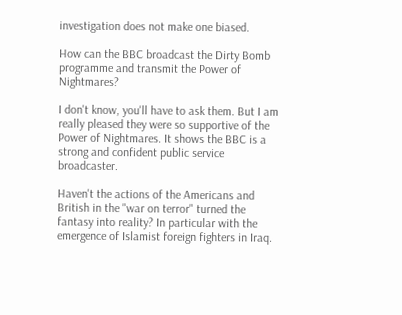investigation does not make one biased.

How can the BBC broadcast the Dirty Bomb programme and transmit the Power of Nightmares?

I don't know, you'll have to ask them. But I am really pleased they were so supportive of the Power of Nightmares. It shows the BBC is a strong and confident public service broadcaster.

Haven't the actions of the Americans and British in the "war on terror" turned the fantasy into reality? In particular with the emergence of Islamist foreign fighters in Iraq.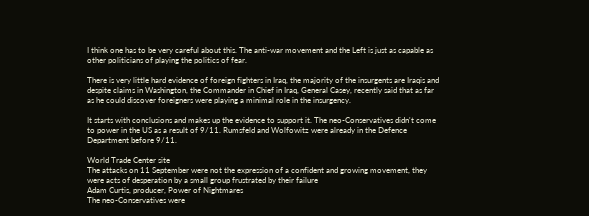I think one has to be very careful about this. The anti-war movement and the Left is just as capable as other politicians of playing the politics of fear.

There is very little hard evidence of foreign fighters in Iraq, the majority of the insurgents are Iraqis and despite claims in Washington, the Commander in Chief in Iraq, General Casey, recently said that as far as he could discover foreigners were playing a minimal role in the insurgency.

It starts with conclusions and makes up the evidence to support it. The neo-Conservatives didn't come to power in the US as a result of 9/11. Rumsfeld and Wolfowitz were already in the Defence Department before 9/11.

World Trade Center site
The attacks on 11 September were not the expression of a confident and growing movement, they were acts of desperation by a small group frustrated by their failure
Adam Curtis, producer, Power of Nightmares
The neo-Conservatives were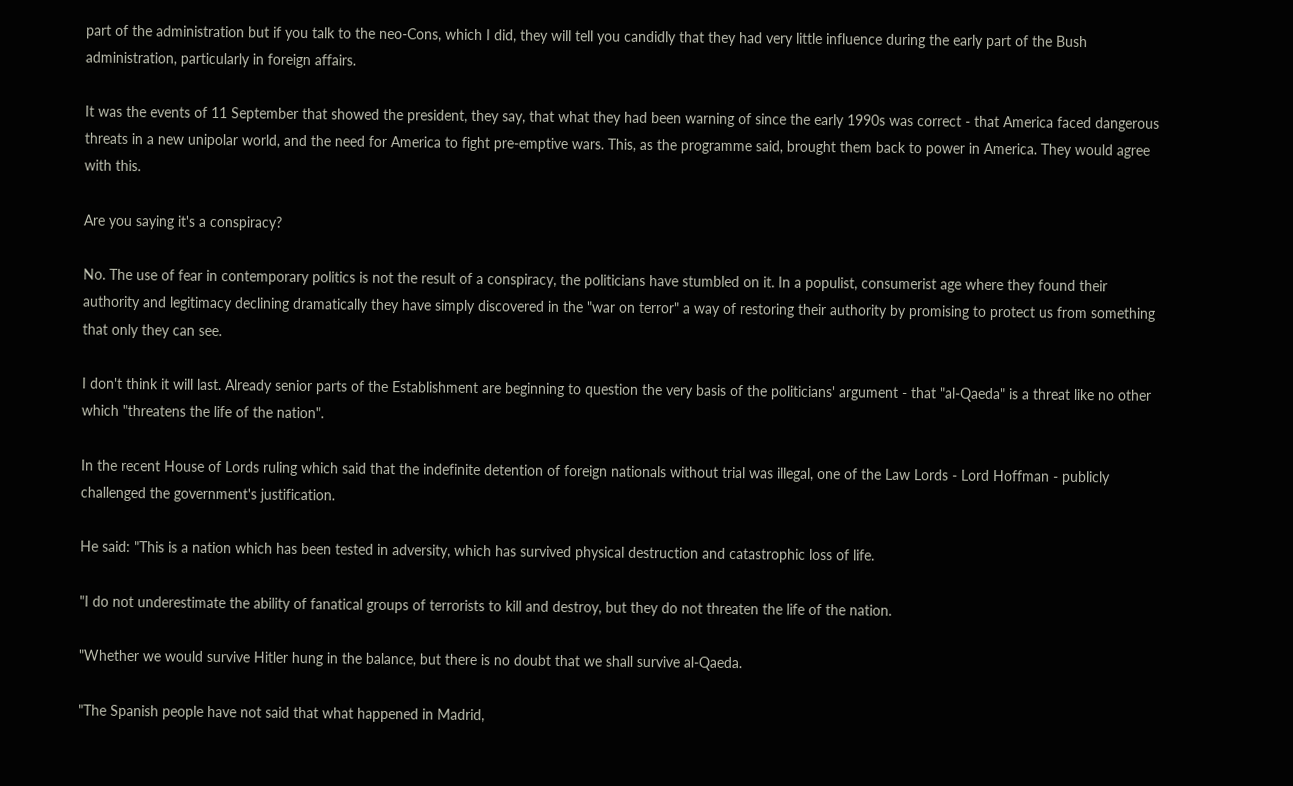part of the administration but if you talk to the neo-Cons, which I did, they will tell you candidly that they had very little influence during the early part of the Bush administration, particularly in foreign affairs.

It was the events of 11 September that showed the president, they say, that what they had been warning of since the early 1990s was correct - that America faced dangerous threats in a new unipolar world, and the need for America to fight pre-emptive wars. This, as the programme said, brought them back to power in America. They would agree with this.

Are you saying it's a conspiracy?

No. The use of fear in contemporary politics is not the result of a conspiracy, the politicians have stumbled on it. In a populist, consumerist age where they found their authority and legitimacy declining dramatically they have simply discovered in the "war on terror" a way of restoring their authority by promising to protect us from something that only they can see.

I don't think it will last. Already senior parts of the Establishment are beginning to question the very basis of the politicians' argument - that "al-Qaeda" is a threat like no other which "threatens the life of the nation".

In the recent House of Lords ruling which said that the indefinite detention of foreign nationals without trial was illegal, one of the Law Lords - Lord Hoffman - publicly challenged the government's justification.

He said: "This is a nation which has been tested in adversity, which has survived physical destruction and catastrophic loss of life.

"I do not underestimate the ability of fanatical groups of terrorists to kill and destroy, but they do not threaten the life of the nation.

"Whether we would survive Hitler hung in the balance, but there is no doubt that we shall survive al-Qaeda.

"The Spanish people have not said that what happened in Madrid,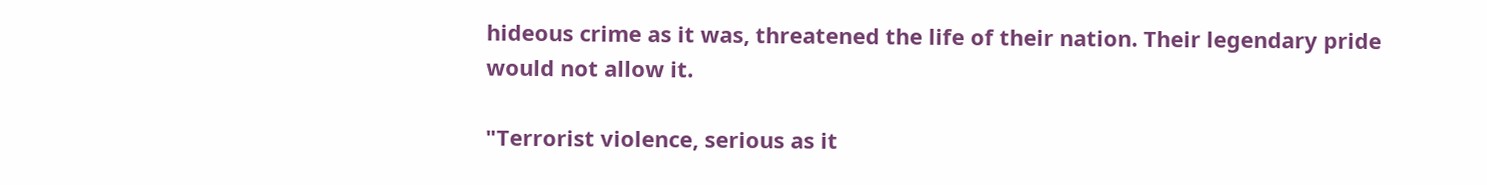hideous crime as it was, threatened the life of their nation. Their legendary pride would not allow it.

"Terrorist violence, serious as it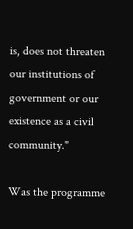is, does not threaten our institutions of government or our existence as a civil community."

Was the programme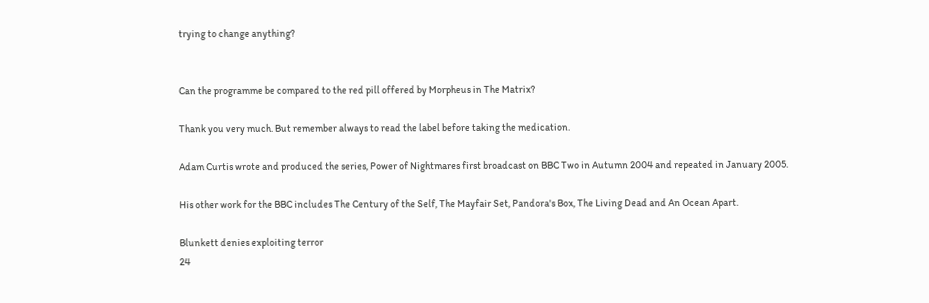trying to change anything?


Can the programme be compared to the red pill offered by Morpheus in The Matrix?

Thank you very much. But remember always to read the label before taking the medication.

Adam Curtis wrote and produced the series, Power of Nightmares first broadcast on BBC Two in Autumn 2004 and repeated in January 2005.

His other work for the BBC includes The Century of the Self, The Mayfair Set, Pandora's Box, The Living Dead and An Ocean Apart.

Blunkett denies exploiting terror
24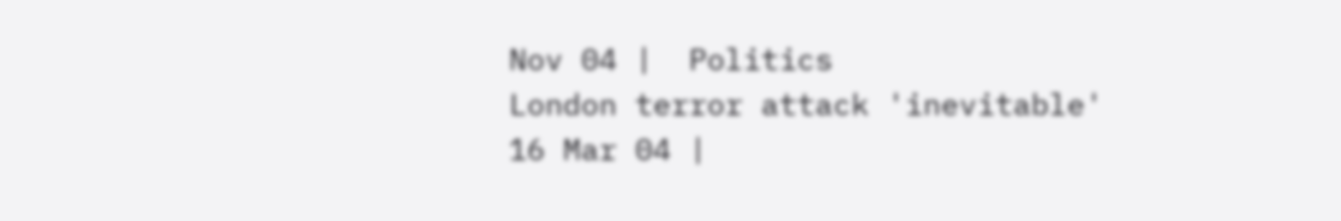Nov 04 |  Politics
London terror attack 'inevitable'
16 Mar 04 |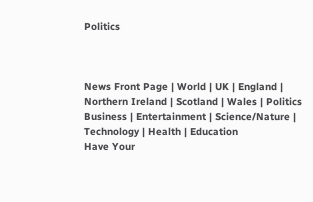Politics



News Front Page | World | UK | England | Northern Ireland | Scotland | Wales | Politics
Business | Entertainment | Science/Nature | Technology | Health | Education
Have Your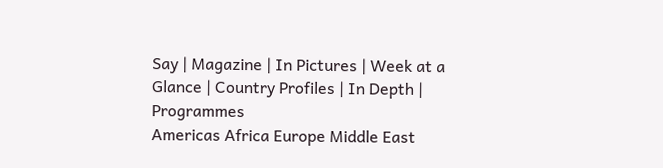Say | Magazine | In Pictures | Week at a Glance | Country Profiles | In Depth | Programmes
Americas Africa Europe Middle East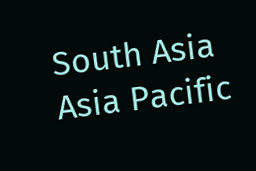South Asia Asia Pacific